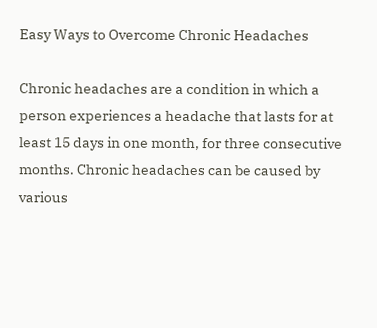Easy Ways to Overcome Chronic Headaches

Chronic headaches are a condition in which a person experiences a headache that lasts for at least 15 days in one month, for three consecutive months. Chronic headaches can be caused by various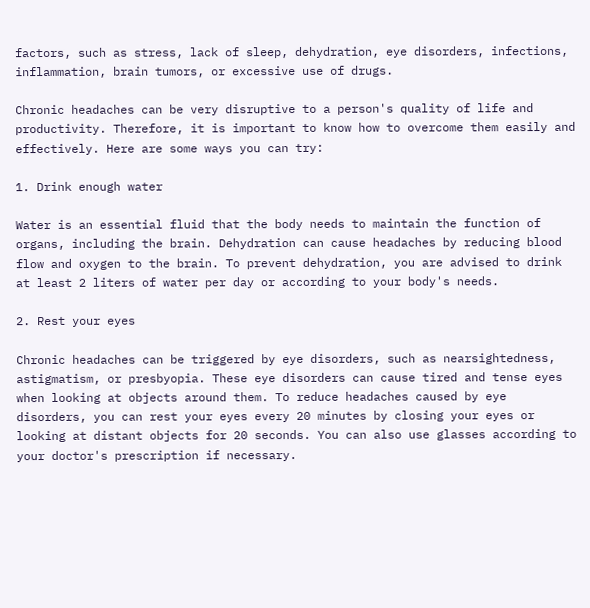factors, such as stress, lack of sleep, dehydration, eye disorders, infections, inflammation, brain tumors, or excessive use of drugs.

Chronic headaches can be very disruptive to a person's quality of life and productivity. Therefore, it is important to know how to overcome them easily and effectively. Here are some ways you can try:

1. Drink enough water

Water is an essential fluid that the body needs to maintain the function of organs, including the brain. Dehydration can cause headaches by reducing blood flow and oxygen to the brain. To prevent dehydration, you are advised to drink at least 2 liters of water per day or according to your body's needs.

2. Rest your eyes

Chronic headaches can be triggered by eye disorders, such as nearsightedness, astigmatism, or presbyopia. These eye disorders can cause tired and tense eyes when looking at objects around them. To reduce headaches caused by eye disorders, you can rest your eyes every 20 minutes by closing your eyes or looking at distant objects for 20 seconds. You can also use glasses according to your doctor's prescription if necessary.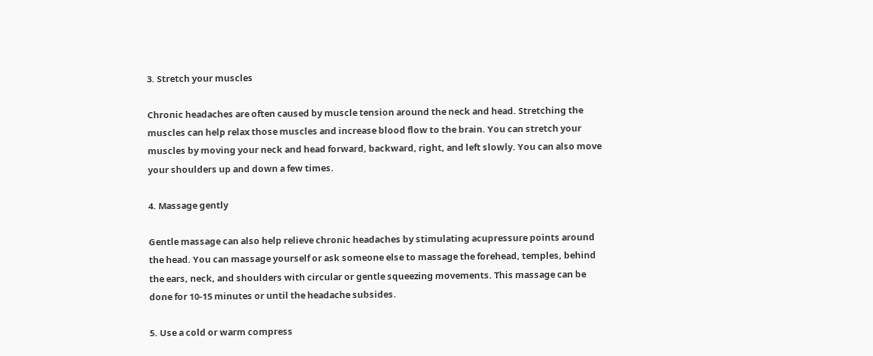3. Stretch your muscles

Chronic headaches are often caused by muscle tension around the neck and head. Stretching the muscles can help relax those muscles and increase blood flow to the brain. You can stretch your muscles by moving your neck and head forward, backward, right, and left slowly. You can also move your shoulders up and down a few times.

4. Massage gently

Gentle massage can also help relieve chronic headaches by stimulating acupressure points around the head. You can massage yourself or ask someone else to massage the forehead, temples, behind the ears, neck, and shoulders with circular or gentle squeezing movements. This massage can be done for 10-15 minutes or until the headache subsides.

5. Use a cold or warm compress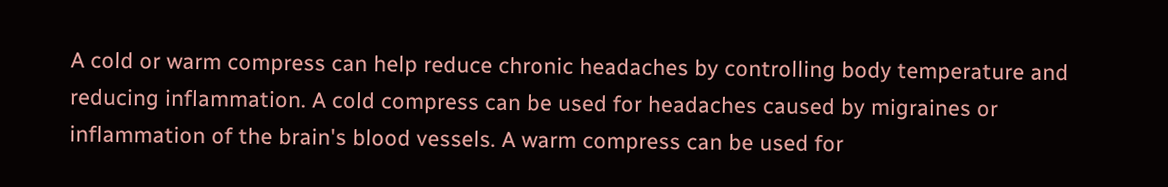A cold or warm compress can help reduce chronic headaches by controlling body temperature and reducing inflammation. A cold compress can be used for headaches caused by migraines or inflammation of the brain's blood vessels. A warm compress can be used for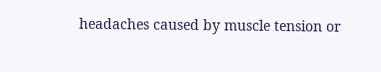headaches caused by muscle tension or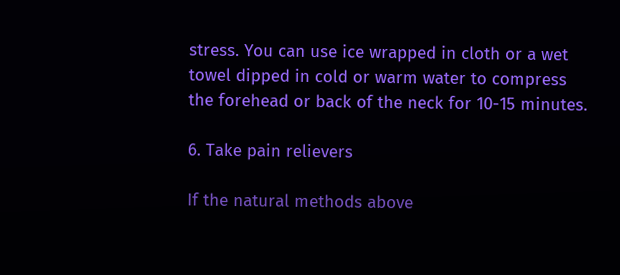stress. You can use ice wrapped in cloth or a wet towel dipped in cold or warm water to compress the forehead or back of the neck for 10-15 minutes.

6. Take pain relievers

If the natural methods above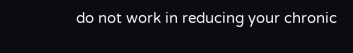do not work in reducing your chronic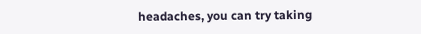headaches, you can try taking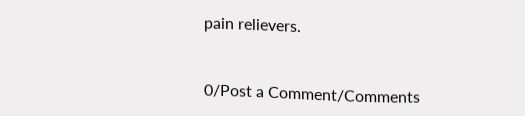pain relievers.


0/Post a Comment/Comments